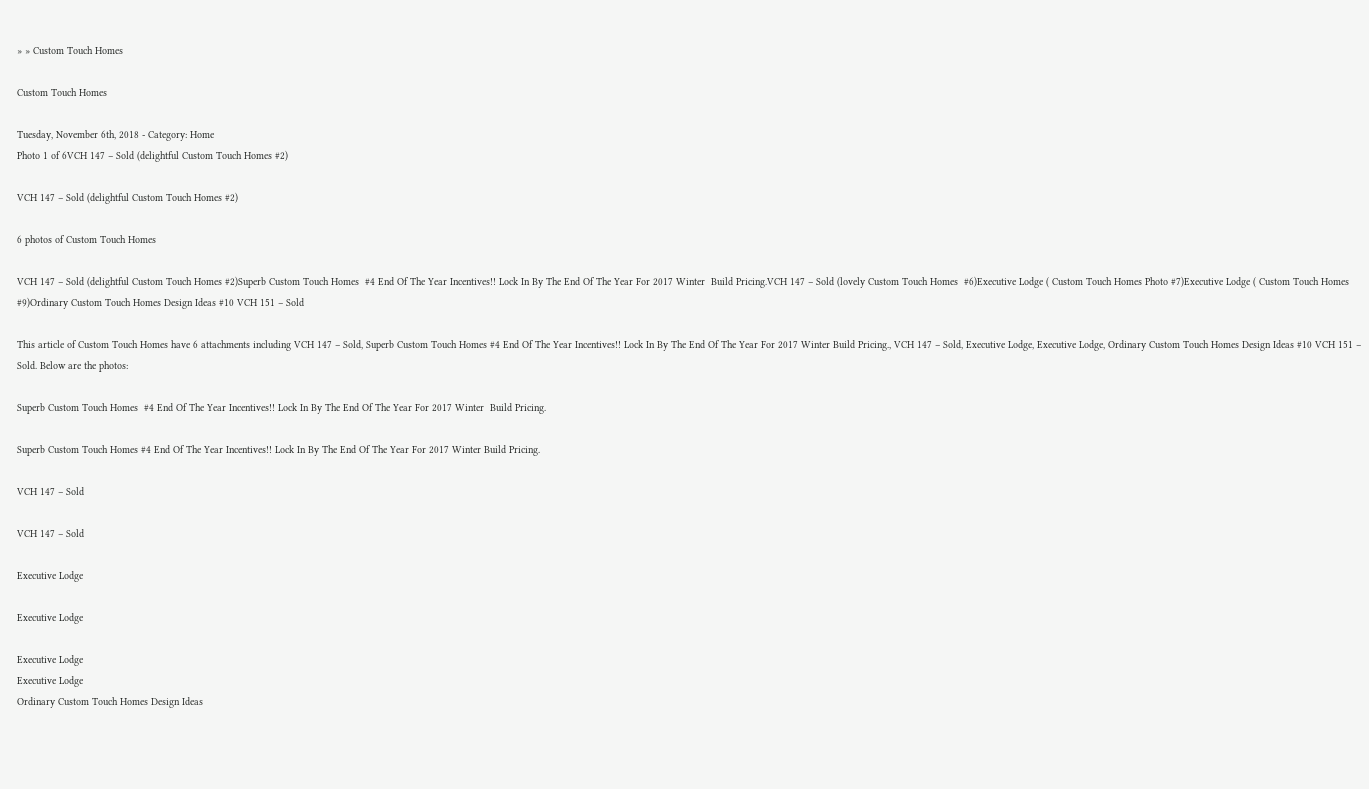» » Custom Touch Homes

Custom Touch Homes

Tuesday, November 6th, 2018 - Category: Home
Photo 1 of 6VCH 147 – Sold (delightful Custom Touch Homes #2)

VCH 147 – Sold (delightful Custom Touch Homes #2)

6 photos of Custom Touch Homes

VCH 147 – Sold (delightful Custom Touch Homes #2)Superb Custom Touch Homes  #4 End Of The Year Incentives!! Lock In By The End Of The Year For 2017 Winter  Build Pricing.VCH 147 – Sold (lovely Custom Touch Homes  #6)Executive Lodge ( Custom Touch Homes Photo #7)Executive Lodge ( Custom Touch Homes #9)Ordinary Custom Touch Homes Design Ideas #10 VCH 151 – Sold

This article of Custom Touch Homes have 6 attachments including VCH 147 – Sold, Superb Custom Touch Homes #4 End Of The Year Incentives!! Lock In By The End Of The Year For 2017 Winter Build Pricing., VCH 147 – Sold, Executive Lodge, Executive Lodge, Ordinary Custom Touch Homes Design Ideas #10 VCH 151 – Sold. Below are the photos:

Superb Custom Touch Homes  #4 End Of The Year Incentives!! Lock In By The End Of The Year For 2017 Winter  Build Pricing.

Superb Custom Touch Homes #4 End Of The Year Incentives!! Lock In By The End Of The Year For 2017 Winter Build Pricing.

VCH 147 – Sold

VCH 147 – Sold

Executive Lodge

Executive Lodge

Executive Lodge
Executive Lodge
Ordinary Custom Touch Homes Design Ideas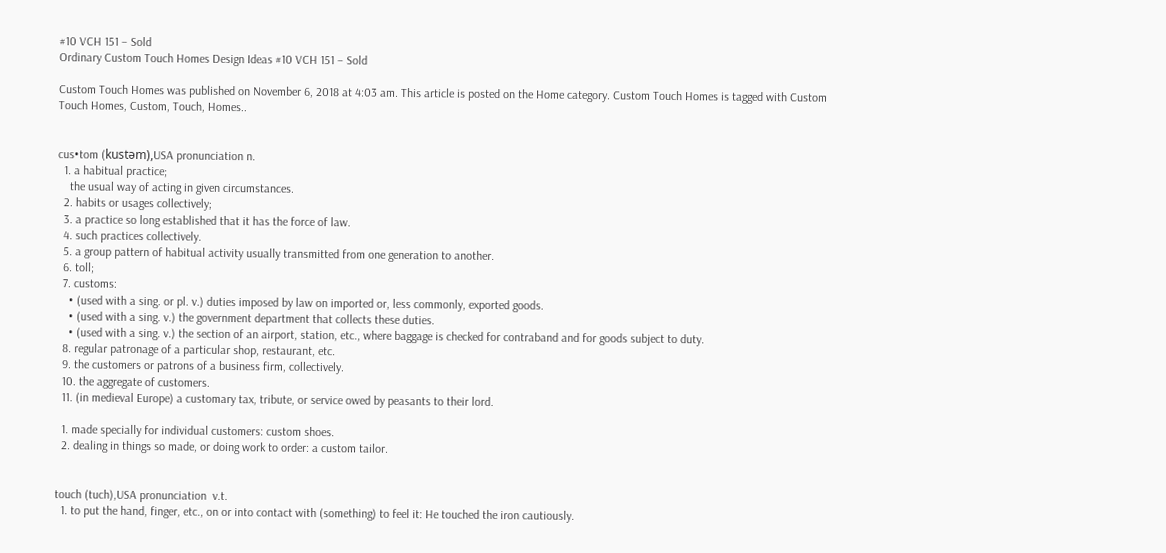#10 VCH 151 – Sold
Ordinary Custom Touch Homes Design Ideas #10 VCH 151 – Sold

Custom Touch Homes was published on November 6, 2018 at 4:03 am. This article is posted on the Home category. Custom Touch Homes is tagged with Custom Touch Homes, Custom, Touch, Homes..


cus•tom (kustəm),USA pronunciation n.
  1. a habitual practice;
    the usual way of acting in given circumstances.
  2. habits or usages collectively;
  3. a practice so long established that it has the force of law.
  4. such practices collectively.
  5. a group pattern of habitual activity usually transmitted from one generation to another.
  6. toll;
  7. customs:
    • (used with a sing. or pl. v.) duties imposed by law on imported or, less commonly, exported goods.
    • (used with a sing. v.) the government department that collects these duties.
    • (used with a sing. v.) the section of an airport, station, etc., where baggage is checked for contraband and for goods subject to duty.
  8. regular patronage of a particular shop, restaurant, etc.
  9. the customers or patrons of a business firm, collectively.
  10. the aggregate of customers.
  11. (in medieval Europe) a customary tax, tribute, or service owed by peasants to their lord.

  1. made specially for individual customers: custom shoes.
  2. dealing in things so made, or doing work to order: a custom tailor.


touch (tuch),USA pronunciation  v.t.
  1. to put the hand, finger, etc., on or into contact with (something) to feel it: He touched the iron cautiously.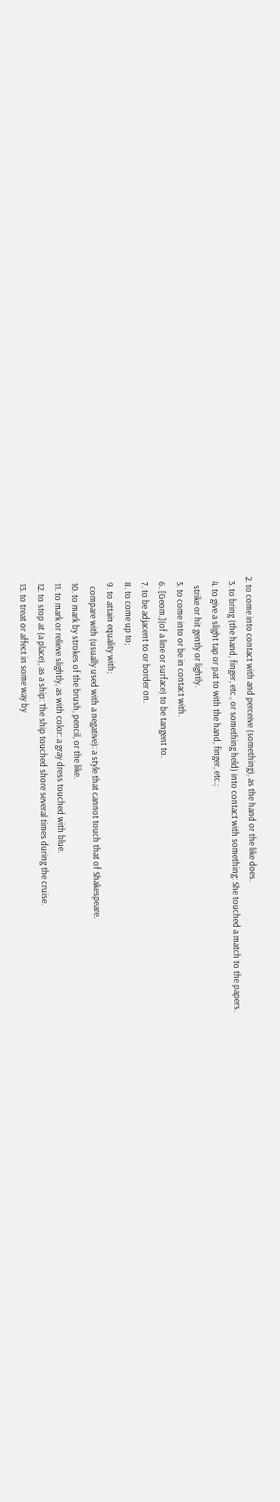2. to come into contact with and perceive (something), as the hand or the like does.
  3. to bring (the hand, finger, etc., or something held) into contact with something: She touched a match to the papers.
  4. to give a slight tap or pat to with the hand, finger, etc.;
    strike or hit gently or lightly.
  5. to come into or be in contact with.
  6. [Geom.](of a line or surface) to be tangent to.
  7. to be adjacent to or border on.
  8. to come up to;
  9. to attain equality with;
    compare with (usually used with a negative): a style that cannot touch that of Shakespeare.
  10. to mark by strokes of the brush, pencil, or the like.
  11. to mark or relieve slightly, as with color: a gray dress touched with blue.
  12. to stop at (a place), as a ship: The ship touched shore several times during the cruise.
  13. to treat or affect in some way by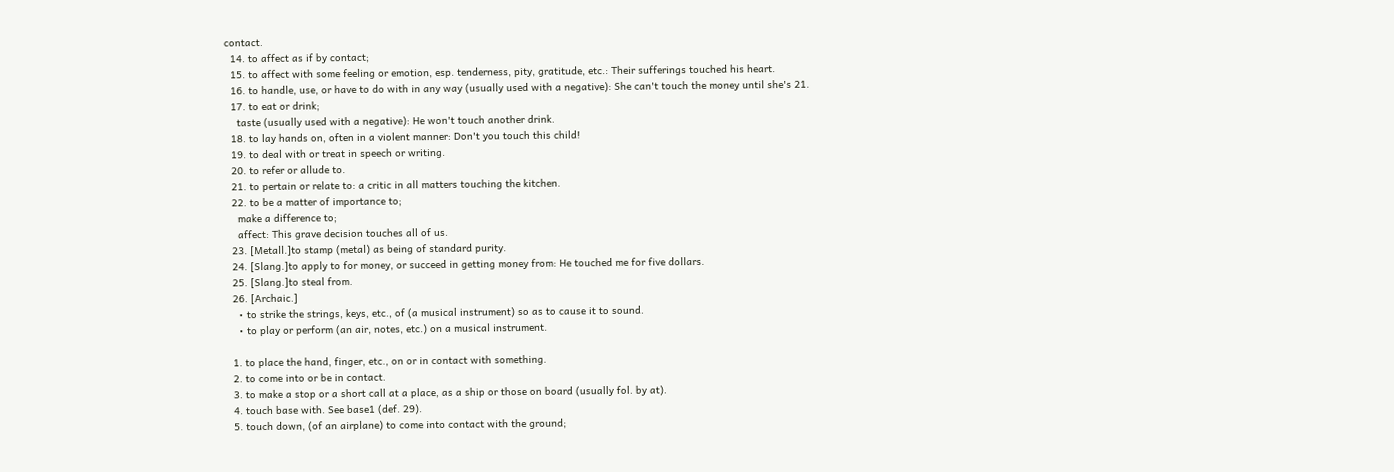contact.
  14. to affect as if by contact;
  15. to affect with some feeling or emotion, esp. tenderness, pity, gratitude, etc.: Their sufferings touched his heart.
  16. to handle, use, or have to do with in any way (usually used with a negative): She can't touch the money until she's 21.
  17. to eat or drink;
    taste (usually used with a negative): He won't touch another drink.
  18. to lay hands on, often in a violent manner: Don't you touch this child!
  19. to deal with or treat in speech or writing.
  20. to refer or allude to.
  21. to pertain or relate to: a critic in all matters touching the kitchen.
  22. to be a matter of importance to;
    make a difference to;
    affect: This grave decision touches all of us.
  23. [Metall.]to stamp (metal) as being of standard purity.
  24. [Slang.]to apply to for money, or succeed in getting money from: He touched me for five dollars.
  25. [Slang.]to steal from.
  26. [Archaic.]
    • to strike the strings, keys, etc., of (a musical instrument) so as to cause it to sound.
    • to play or perform (an air, notes, etc.) on a musical instrument.

  1. to place the hand, finger, etc., on or in contact with something.
  2. to come into or be in contact.
  3. to make a stop or a short call at a place, as a ship or those on board (usually fol. by at).
  4. touch base with. See base1 (def. 29).
  5. touch down, (of an airplane) to come into contact with the ground;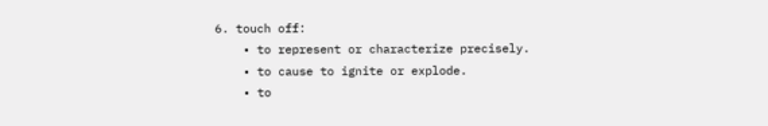6. touch off:
    • to represent or characterize precisely.
    • to cause to ignite or explode.
    • to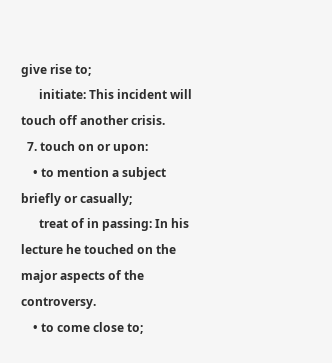give rise to;
      initiate: This incident will touch off another crisis.
  7. touch on or upon:
    • to mention a subject briefly or casually;
      treat of in passing: In his lecture he touched on the major aspects of the controversy.
    • to come close to;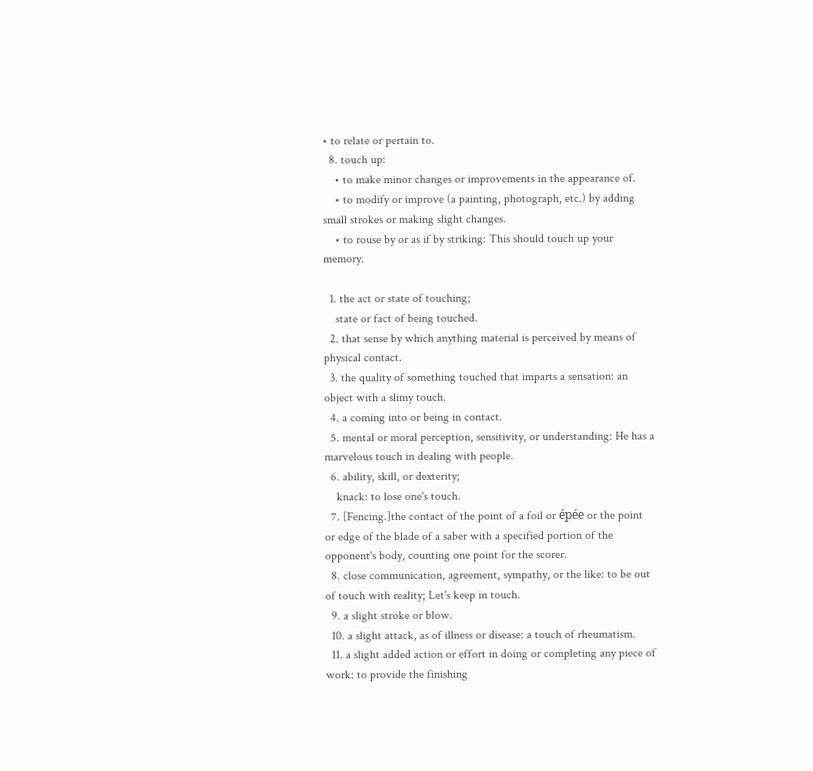• to relate or pertain to.
  8. touch up:
    • to make minor changes or improvements in the appearance of.
    • to modify or improve (a painting, photograph, etc.) by adding small strokes or making slight changes.
    • to rouse by or as if by striking: This should touch up your memory.

  1. the act or state of touching;
    state or fact of being touched.
  2. that sense by which anything material is perceived by means of physical contact.
  3. the quality of something touched that imparts a sensation: an object with a slimy touch.
  4. a coming into or being in contact.
  5. mental or moral perception, sensitivity, or understanding: He has a marvelous touch in dealing with people.
  6. ability, skill, or dexterity;
    knack: to lose one's touch.
  7. [Fencing.]the contact of the point of a foil or épée or the point or edge of the blade of a saber with a specified portion of the opponent's body, counting one point for the scorer.
  8. close communication, agreement, sympathy, or the like: to be out of touch with reality; Let's keep in touch.
  9. a slight stroke or blow.
  10. a slight attack, as of illness or disease: a touch of rheumatism.
  11. a slight added action or effort in doing or completing any piece of work: to provide the finishing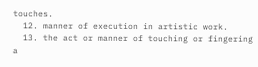touches.
  12. manner of execution in artistic work.
  13. the act or manner of touching or fingering a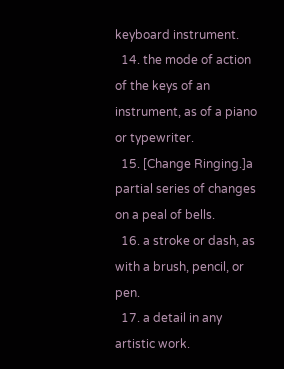keyboard instrument.
  14. the mode of action of the keys of an instrument, as of a piano or typewriter.
  15. [Change Ringing.]a partial series of changes on a peal of bells.
  16. a stroke or dash, as with a brush, pencil, or pen.
  17. a detail in any artistic work.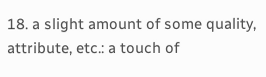18. a slight amount of some quality, attribute, etc.: a touch of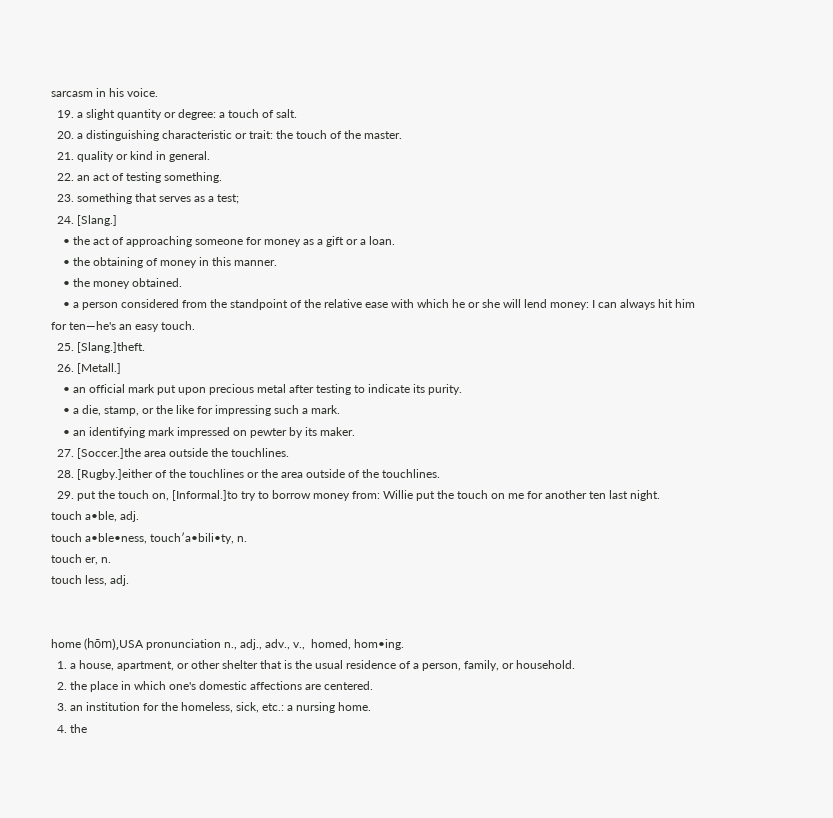sarcasm in his voice.
  19. a slight quantity or degree: a touch of salt.
  20. a distinguishing characteristic or trait: the touch of the master.
  21. quality or kind in general.
  22. an act of testing something.
  23. something that serves as a test;
  24. [Slang.]
    • the act of approaching someone for money as a gift or a loan.
    • the obtaining of money in this manner.
    • the money obtained.
    • a person considered from the standpoint of the relative ease with which he or she will lend money: I can always hit him for ten—he's an easy touch.
  25. [Slang.]theft.
  26. [Metall.]
    • an official mark put upon precious metal after testing to indicate its purity.
    • a die, stamp, or the like for impressing such a mark.
    • an identifying mark impressed on pewter by its maker.
  27. [Soccer.]the area outside the touchlines.
  28. [Rugby.]either of the touchlines or the area outside of the touchlines.
  29. put the touch on, [Informal.]to try to borrow money from: Willie put the touch on me for another ten last night.
touch a•ble, adj.
touch a•ble•ness, touch′a•bili•ty, n.
touch er, n.
touch less, adj.


home (hōm),USA pronunciation n., adj., adv., v.,  homed, hom•ing.
  1. a house, apartment, or other shelter that is the usual residence of a person, family, or household.
  2. the place in which one's domestic affections are centered.
  3. an institution for the homeless, sick, etc.: a nursing home.
  4. the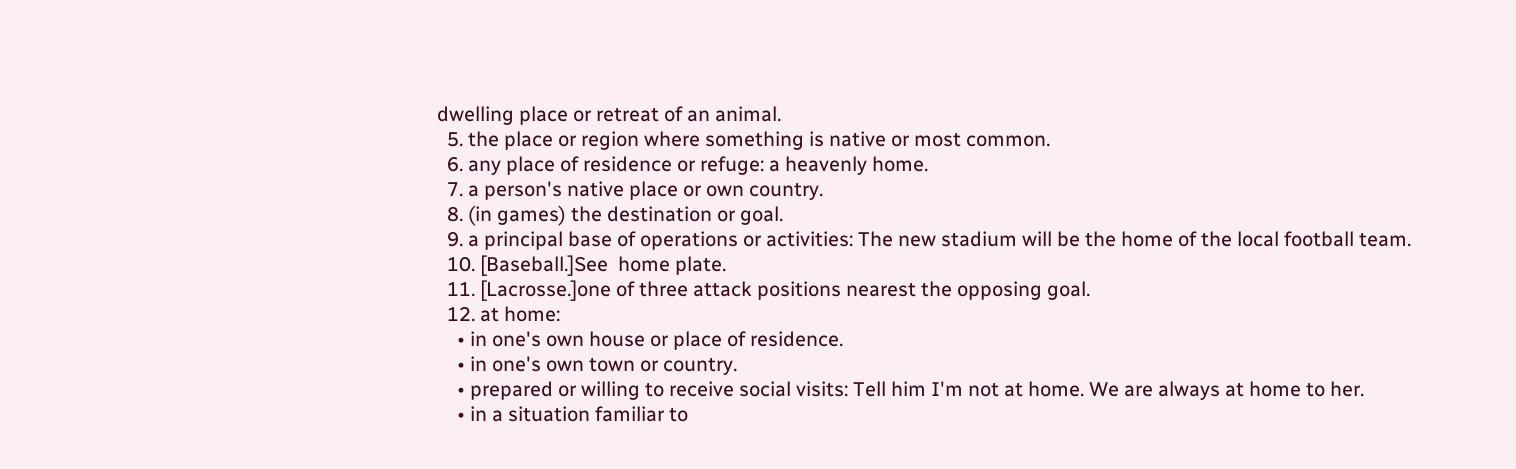dwelling place or retreat of an animal.
  5. the place or region where something is native or most common.
  6. any place of residence or refuge: a heavenly home.
  7. a person's native place or own country.
  8. (in games) the destination or goal.
  9. a principal base of operations or activities: The new stadium will be the home of the local football team.
  10. [Baseball.]See  home plate.
  11. [Lacrosse.]one of three attack positions nearest the opposing goal.
  12. at home:
    • in one's own house or place of residence.
    • in one's own town or country.
    • prepared or willing to receive social visits: Tell him I'm not at home. We are always at home to her.
    • in a situation familiar to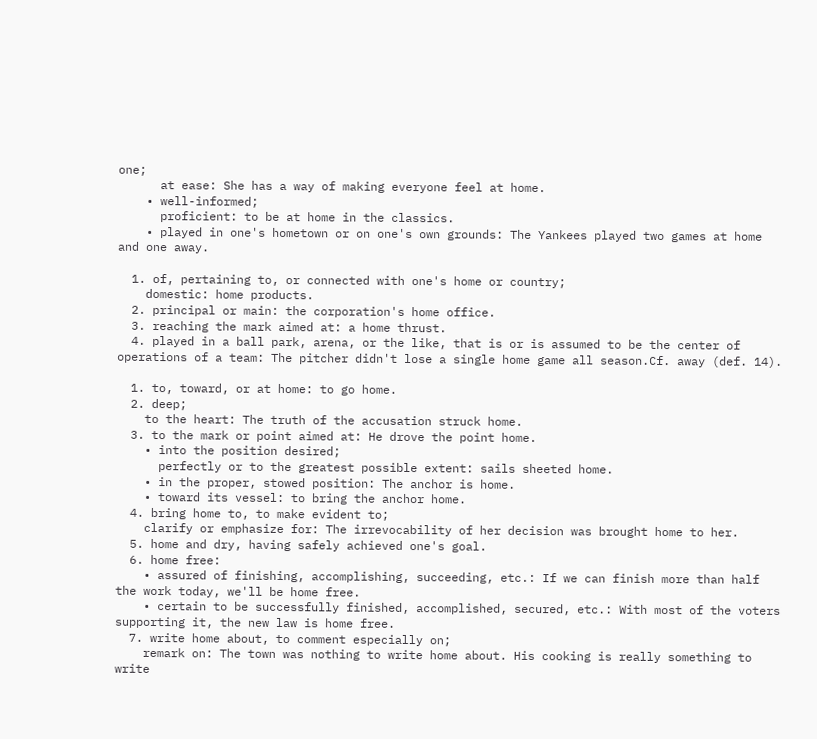one;
      at ease: She has a way of making everyone feel at home.
    • well-informed;
      proficient: to be at home in the classics.
    • played in one's hometown or on one's own grounds: The Yankees played two games at home and one away.

  1. of, pertaining to, or connected with one's home or country;
    domestic: home products.
  2. principal or main: the corporation's home office.
  3. reaching the mark aimed at: a home thrust.
  4. played in a ball park, arena, or the like, that is or is assumed to be the center of operations of a team: The pitcher didn't lose a single home game all season.Cf. away (def. 14).

  1. to, toward, or at home: to go home.
  2. deep;
    to the heart: The truth of the accusation struck home.
  3. to the mark or point aimed at: He drove the point home.
    • into the position desired;
      perfectly or to the greatest possible extent: sails sheeted home.
    • in the proper, stowed position: The anchor is home.
    • toward its vessel: to bring the anchor home.
  4. bring home to, to make evident to;
    clarify or emphasize for: The irrevocability of her decision was brought home to her.
  5. home and dry, having safely achieved one's goal.
  6. home free:
    • assured of finishing, accomplishing, succeeding, etc.: If we can finish more than half the work today, we'll be home free.
    • certain to be successfully finished, accomplished, secured, etc.: With most of the voters supporting it, the new law is home free.
  7. write home about, to comment especially on;
    remark on: The town was nothing to write home about. His cooking is really something to write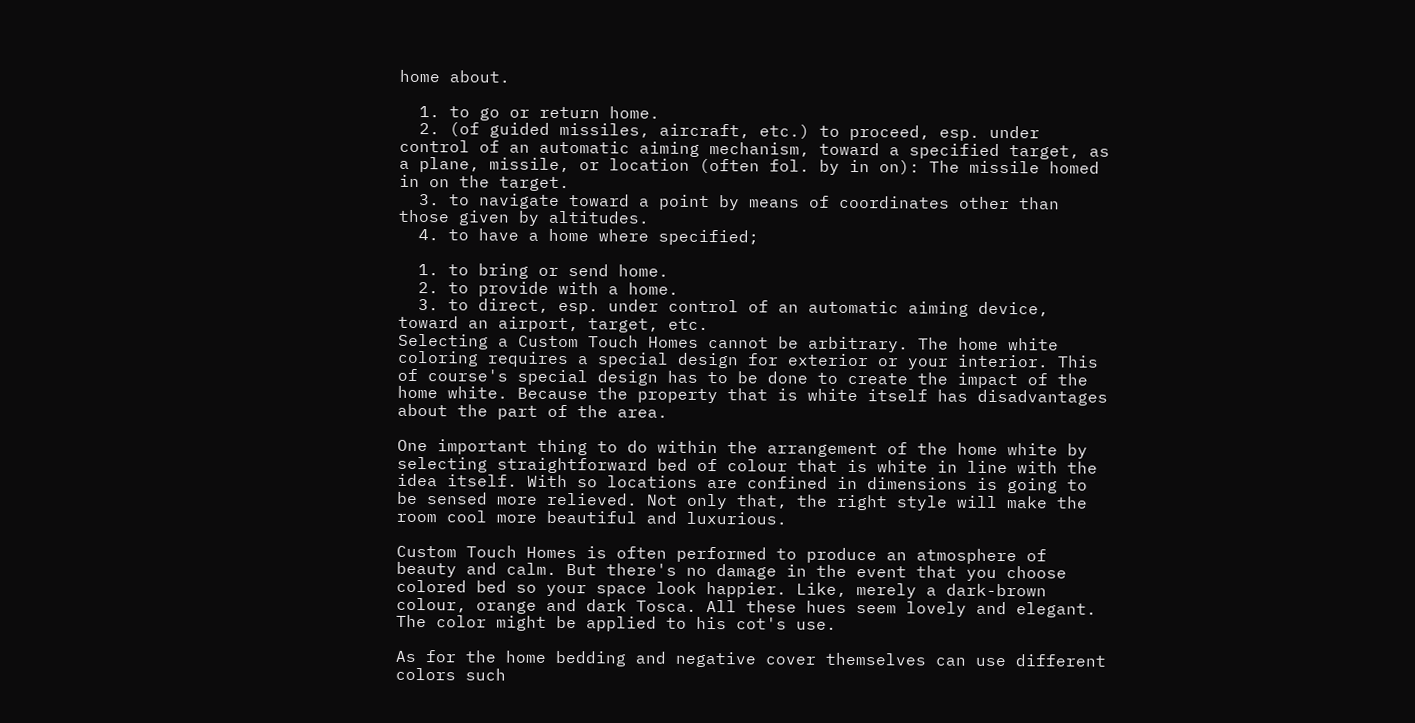home about.

  1. to go or return home.
  2. (of guided missiles, aircraft, etc.) to proceed, esp. under control of an automatic aiming mechanism, toward a specified target, as a plane, missile, or location (often fol. by in on): The missile homed in on the target.
  3. to navigate toward a point by means of coordinates other than those given by altitudes.
  4. to have a home where specified;

  1. to bring or send home.
  2. to provide with a home.
  3. to direct, esp. under control of an automatic aiming device, toward an airport, target, etc.
Selecting a Custom Touch Homes cannot be arbitrary. The home white coloring requires a special design for exterior or your interior. This of course's special design has to be done to create the impact of the home white. Because the property that is white itself has disadvantages about the part of the area.

One important thing to do within the arrangement of the home white by selecting straightforward bed of colour that is white in line with the idea itself. With so locations are confined in dimensions is going to be sensed more relieved. Not only that, the right style will make the room cool more beautiful and luxurious.

Custom Touch Homes is often performed to produce an atmosphere of beauty and calm. But there's no damage in the event that you choose colored bed so your space look happier. Like, merely a dark-brown colour, orange and dark Tosca. All these hues seem lovely and elegant. The color might be applied to his cot's use.

As for the home bedding and negative cover themselves can use different colors such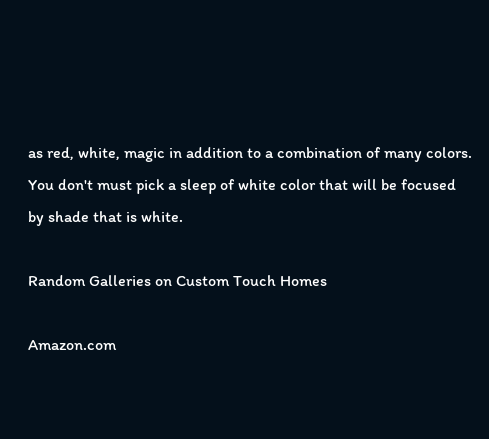as red, white, magic in addition to a combination of many colors. You don't must pick a sleep of white color that will be focused by shade that is white.

Random Galleries on Custom Touch Homes

Amazon.com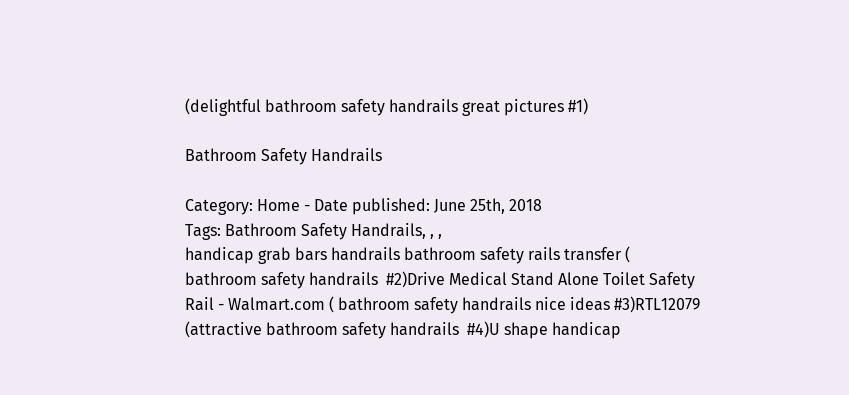(delightful bathroom safety handrails great pictures #1)

Bathroom Safety Handrails

Category: Home - Date published: June 25th, 2018
Tags: Bathroom Safety Handrails, , ,
handicap grab bars handrails bathroom safety rails transfer ( bathroom safety handrails  #2)Drive Medical Stand Alone Toilet Safety Rail - Walmart.com ( bathroom safety handrails nice ideas #3)RTL12079 (attractive bathroom safety handrails  #4)U shape handicap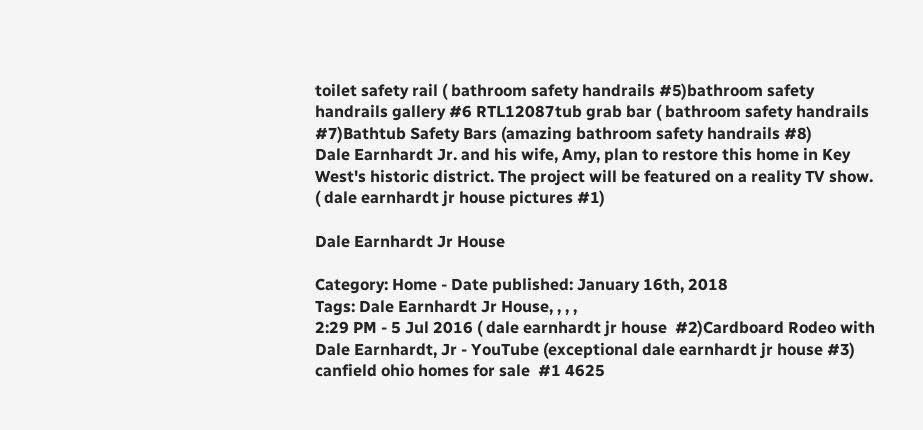toilet safety rail ( bathroom safety handrails #5)bathroom safety handrails gallery #6 RTL12087tub grab bar ( bathroom safety handrails  #7)Bathtub Safety Bars (amazing bathroom safety handrails #8)
Dale Earnhardt Jr. and his wife, Amy, plan to restore this home in Key  West's historic district. The project will be featured on a reality TV show. ( dale earnhardt jr house pictures #1)

Dale Earnhardt Jr House

Category: Home - Date published: January 16th, 2018
Tags: Dale Earnhardt Jr House, , , ,
2:29 PM - 5 Jul 2016 ( dale earnhardt jr house  #2)Cardboard Rodeo with Dale Earnhardt, Jr - YouTube (exceptional dale earnhardt jr house #3)
canfield ohio homes for sale  #1 4625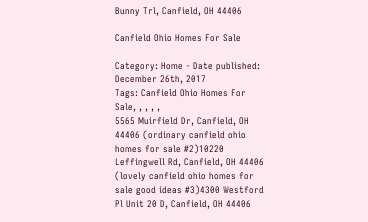Bunny Trl, Canfield, OH 44406

Canfield Ohio Homes For Sale

Category: Home - Date published: December 26th, 2017
Tags: Canfield Ohio Homes For Sale, , , , ,
5565 Muirfield Dr, Canfield, OH 44406 (ordinary canfield ohio homes for sale #2)10220 Leffingwell Rd, Canfield, OH 44406 (lovely canfield ohio homes for sale good ideas #3)4300 Westford Pl Unit 20 D, Canfield, OH 44406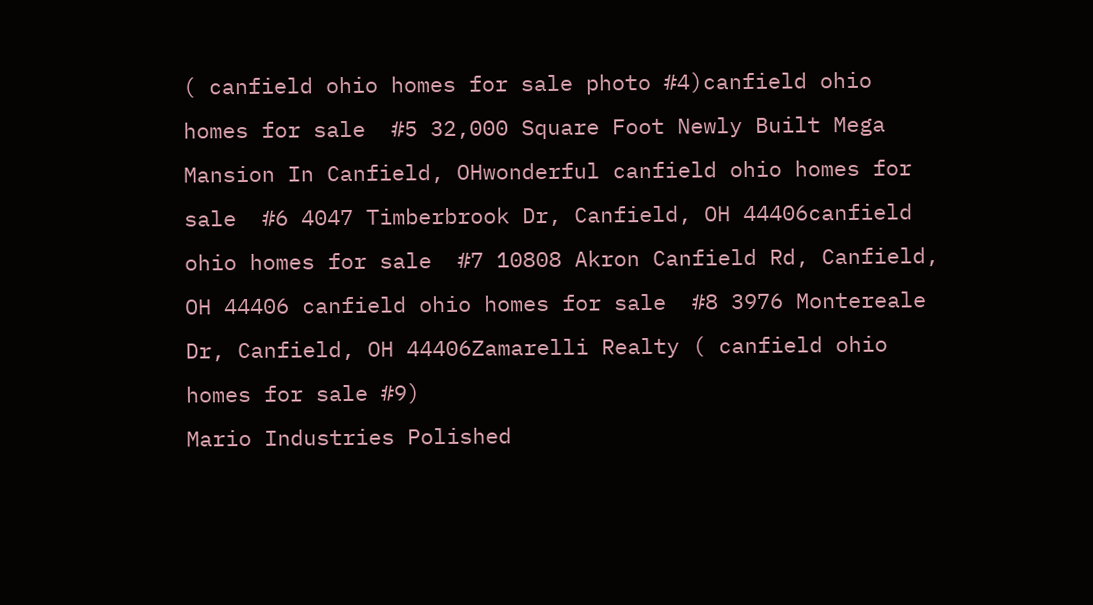( canfield ohio homes for sale photo #4)canfield ohio homes for sale  #5 32,000 Square Foot Newly Built Mega Mansion In Canfield, OHwonderful canfield ohio homes for sale  #6 4047 Timberbrook Dr, Canfield, OH 44406canfield ohio homes for sale  #7 10808 Akron Canfield Rd, Canfield, OH 44406 canfield ohio homes for sale  #8 3976 Montereale Dr, Canfield, OH 44406Zamarelli Realty ( canfield ohio homes for sale #9)
Mario Industries Polished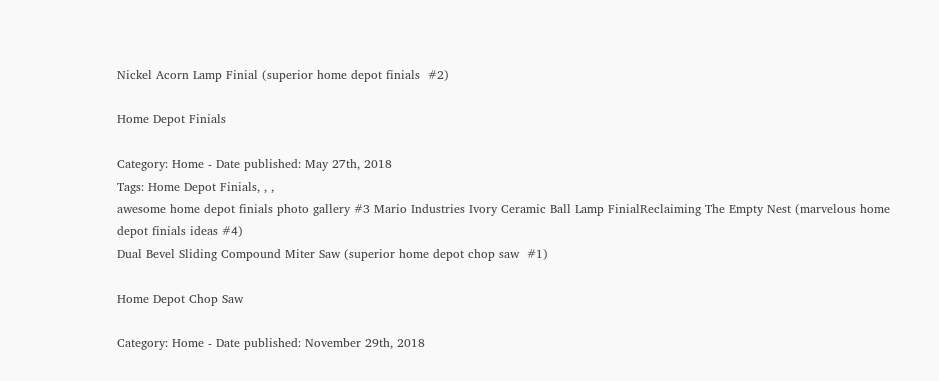Nickel Acorn Lamp Finial (superior home depot finials  #2)

Home Depot Finials

Category: Home - Date published: May 27th, 2018
Tags: Home Depot Finials, , ,
awesome home depot finials photo gallery #3 Mario Industries Ivory Ceramic Ball Lamp FinialReclaiming The Empty Nest (marvelous home depot finials ideas #4)
Dual Bevel Sliding Compound Miter Saw (superior home depot chop saw  #1)

Home Depot Chop Saw

Category: Home - Date published: November 29th, 2018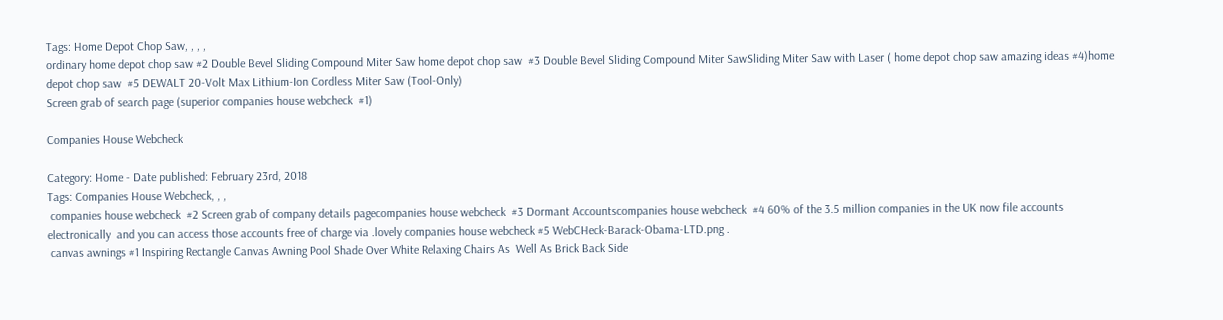Tags: Home Depot Chop Saw, , , ,
ordinary home depot chop saw #2 Double Bevel Sliding Compound Miter Saw home depot chop saw  #3 Double Bevel Sliding Compound Miter SawSliding Miter Saw with Laser ( home depot chop saw amazing ideas #4)home depot chop saw  #5 DEWALT 20-Volt Max Lithium-Ion Cordless Miter Saw (Tool-Only)
Screen grab of search page (superior companies house webcheck  #1)

Companies House Webcheck

Category: Home - Date published: February 23rd, 2018
Tags: Companies House Webcheck, , ,
 companies house webcheck  #2 Screen grab of company details pagecompanies house webcheck  #3 Dormant Accountscompanies house webcheck  #4 60% of the 3.5 million companies in the UK now file accounts electronically  and you can access those accounts free of charge via .lovely companies house webcheck #5 WebCHeck-Barack-Obama-LTD.png .
 canvas awnings #1 Inspiring Rectangle Canvas Awning Pool Shade Over White Relaxing Chairs As  Well As Brick Back Side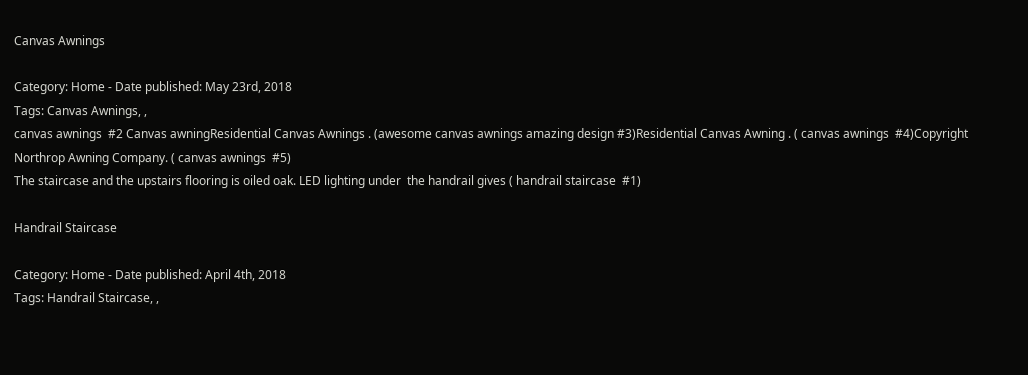Canvas Awnings

Category: Home - Date published: May 23rd, 2018
Tags: Canvas Awnings, ,
canvas awnings  #2 Canvas awningResidential Canvas Awnings . (awesome canvas awnings amazing design #3)Residential Canvas Awning . ( canvas awnings  #4)Copyright Northrop Awning Company. ( canvas awnings  #5)
The staircase and the upstairs flooring is oiled oak. LED lighting under  the handrail gives ( handrail staircase  #1)

Handrail Staircase

Category: Home - Date published: April 4th, 2018
Tags: Handrail Staircase, ,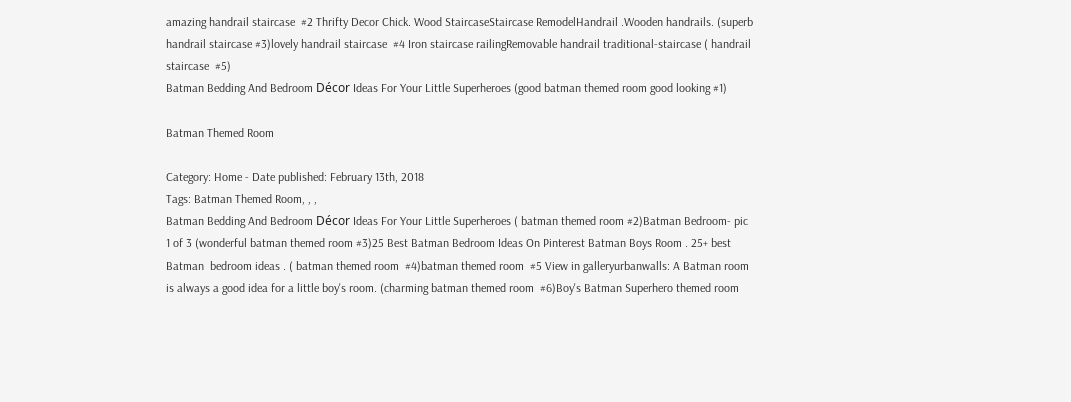amazing handrail staircase  #2 Thrifty Decor Chick. Wood StaircaseStaircase RemodelHandrail .Wooden handrails. (superb handrail staircase #3)lovely handrail staircase  #4 Iron staircase railingRemovable handrail traditional-staircase ( handrail staircase  #5)
Batman Bedding And Bedroom Décor Ideas For Your Little Superheroes (good batman themed room good looking #1)

Batman Themed Room

Category: Home - Date published: February 13th, 2018
Tags: Batman Themed Room, , ,
Batman Bedding And Bedroom Décor Ideas For Your Little Superheroes ( batman themed room #2)Batman Bedroom- pic 1 of 3 (wonderful batman themed room #3)25 Best Batman Bedroom Ideas On Pinterest Batman Boys Room . 25+ best Batman  bedroom ideas . ( batman themed room  #4)batman themed room  #5 View in galleryurbanwalls: A Batman room is always a good idea for a little boy's room. (charming batman themed room  #6)Boy's Batman Superhero themed room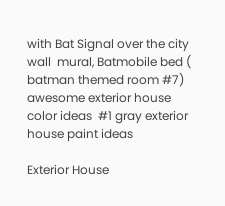with Bat Signal over the city wall  mural, Batmobile bed ( batman themed room #7)
awesome exterior house color ideas  #1 gray exterior house paint ideas

Exterior House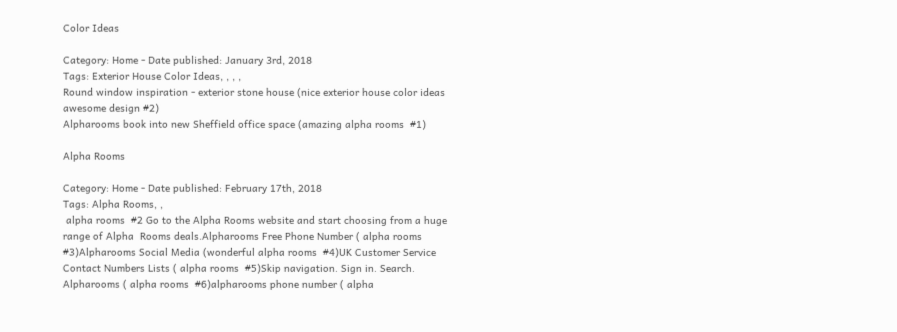Color Ideas

Category: Home - Date published: January 3rd, 2018
Tags: Exterior House Color Ideas, , , ,
Round window inspiration - exterior stone house (nice exterior house color ideas awesome design #2)
Alpharooms book into new Sheffield office space (amazing alpha rooms  #1)

Alpha Rooms

Category: Home - Date published: February 17th, 2018
Tags: Alpha Rooms, ,
 alpha rooms  #2 Go to the Alpha Rooms website and start choosing from a huge range of Alpha  Rooms deals.Alpharooms Free Phone Number ( alpha rooms #3)Alpharooms Social Media (wonderful alpha rooms  #4)UK Customer Service Contact Numbers Lists ( alpha rooms  #5)Skip navigation. Sign in. Search. Alpharooms ( alpha rooms  #6)alpharooms phone number ( alpha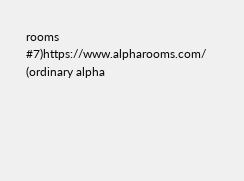rooms #7)https://www.alpharooms.com/ (ordinary alpha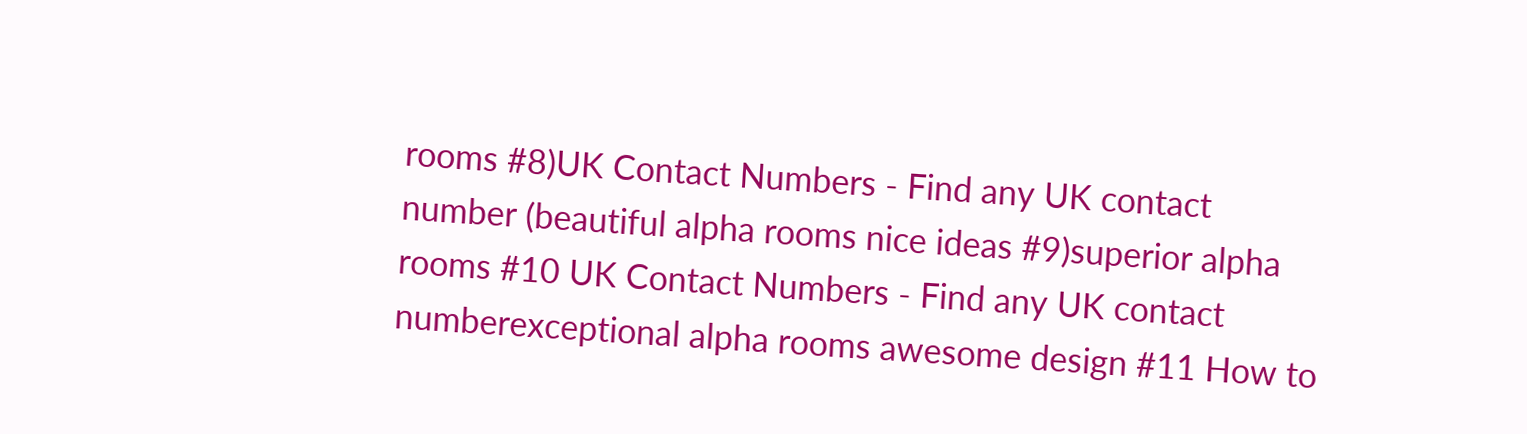rooms #8)UK Contact Numbers - Find any UK contact number (beautiful alpha rooms nice ideas #9)superior alpha rooms #10 UK Contact Numbers - Find any UK contact numberexceptional alpha rooms awesome design #11 How to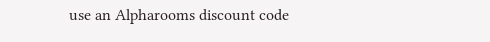use an Alpharooms discount code